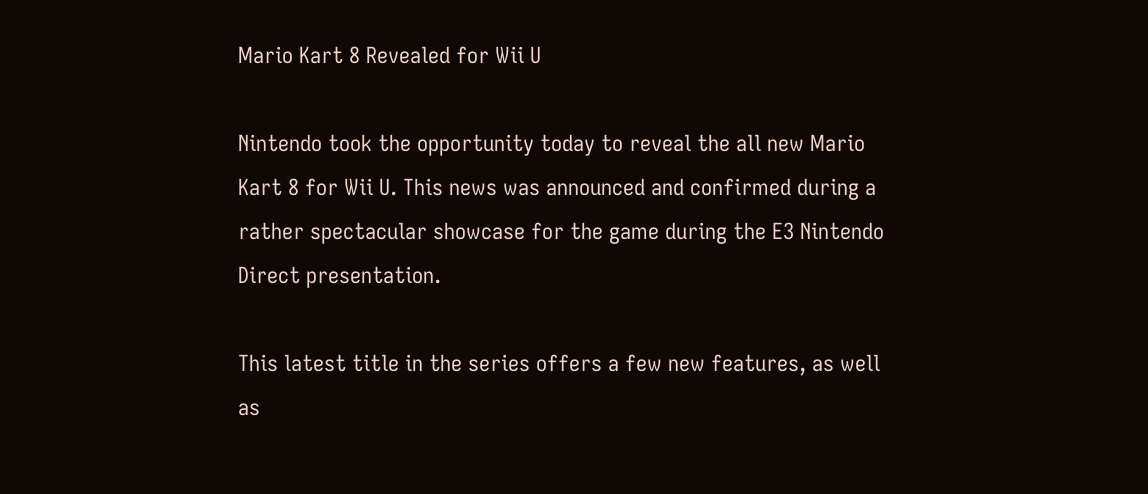Mario Kart 8 Revealed for Wii U

Nintendo took the opportunity today to reveal the all new Mario Kart 8 for Wii U. This news was announced and confirmed during a rather spectacular showcase for the game during the E3 Nintendo Direct presentation.

This latest title in the series offers a few new features, as well as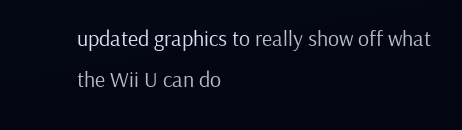updated graphics to really show off what the Wii U can do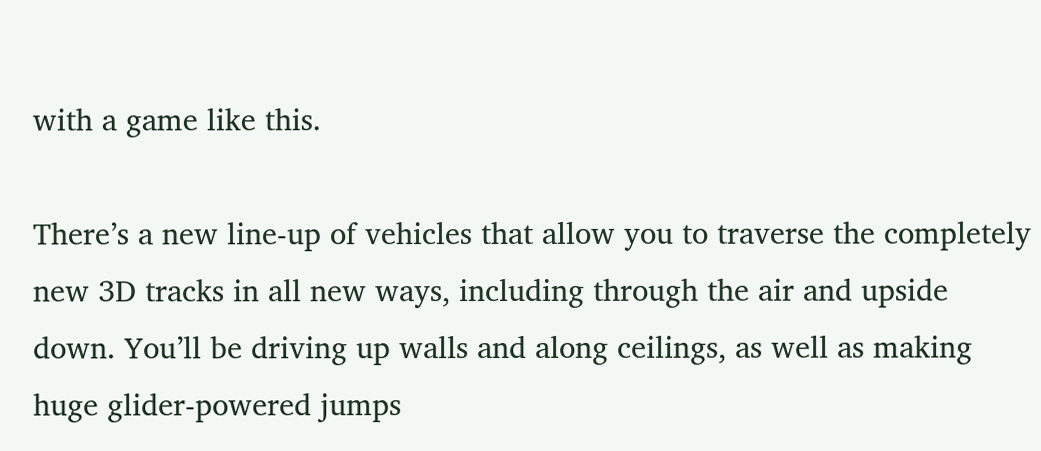with a game like this.

There’s a new line-up of vehicles that allow you to traverse the completely new 3D tracks in all new ways, including through the air and upside down. You’ll be driving up walls and along ceilings, as well as making huge glider-powered jumps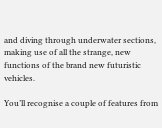and diving through underwater sections, making use of all the strange, new functions of the brand new futuristic vehicles.

You’ll recognise a couple of features from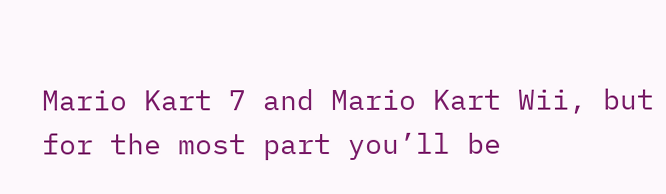Mario Kart 7 and Mario Kart Wii, but for the most part you’ll be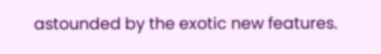astounded by the exotic new features.